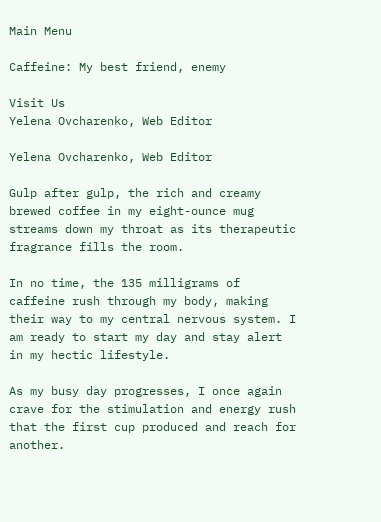Main Menu

Caffeine: My best friend, enemy

Visit Us
Yelena Ovcharenko, Web Editor

Yelena Ovcharenko, Web Editor

Gulp after gulp, the rich and creamy brewed coffee in my eight-ounce mug streams down my throat as its therapeutic fragrance fills the room.

In no time, the 135 milligrams of caffeine rush through my body, making their way to my central nervous system. I am ready to start my day and stay alert in my hectic lifestyle.

As my busy day progresses, I once again crave for the stimulation and energy rush that the first cup produced and reach for another.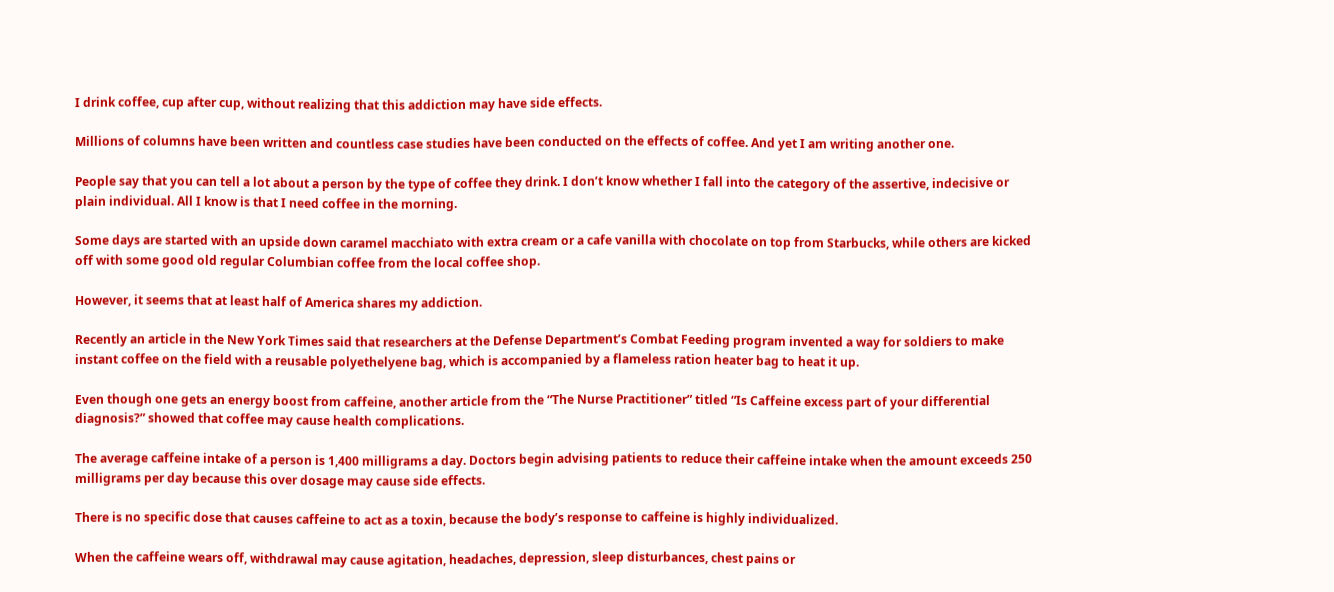I drink coffee, cup after cup, without realizing that this addiction may have side effects.

Millions of columns have been written and countless case studies have been conducted on the effects of coffee. And yet I am writing another one.

People say that you can tell a lot about a person by the type of coffee they drink. I don’t know whether I fall into the category of the assertive, indecisive or plain individual. All I know is that I need coffee in the morning.

Some days are started with an upside down caramel macchiato with extra cream or a cafe vanilla with chocolate on top from Starbucks, while others are kicked off with some good old regular Columbian coffee from the local coffee shop.

However, it seems that at least half of America shares my addiction.

Recently an article in the New York Times said that researchers at the Defense Department’s Combat Feeding program invented a way for soldiers to make instant coffee on the field with a reusable polyethelyene bag, which is accompanied by a flameless ration heater bag to heat it up.

Even though one gets an energy boost from caffeine, another article from the “The Nurse Practitioner” titled “Is Caffeine excess part of your differential diagnosis?” showed that coffee may cause health complications.

The average caffeine intake of a person is 1,400 milligrams a day. Doctors begin advising patients to reduce their caffeine intake when the amount exceeds 250 milligrams per day because this over dosage may cause side effects.

There is no specific dose that causes caffeine to act as a toxin, because the body’s response to caffeine is highly individualized.

When the caffeine wears off, withdrawal may cause agitation, headaches, depression, sleep disturbances, chest pains or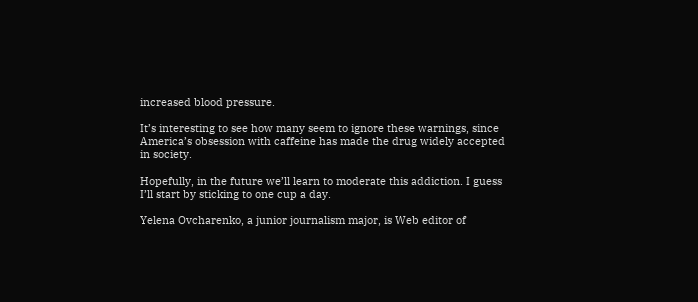increased blood pressure.

It’s interesting to see how many seem to ignore these warnings, since America’s obsession with caffeine has made the drug widely accepted in society.

Hopefully, in the future we’ll learn to moderate this addiction. I guess I’ll start by sticking to one cup a day.

Yelena Ovcharenko, a junior journalism major, is Web editor of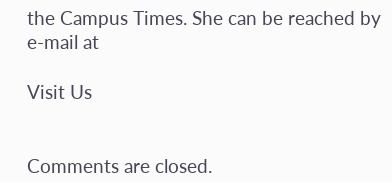the Campus Times. She can be reached by e-mail at

Visit Us


Comments are closed.